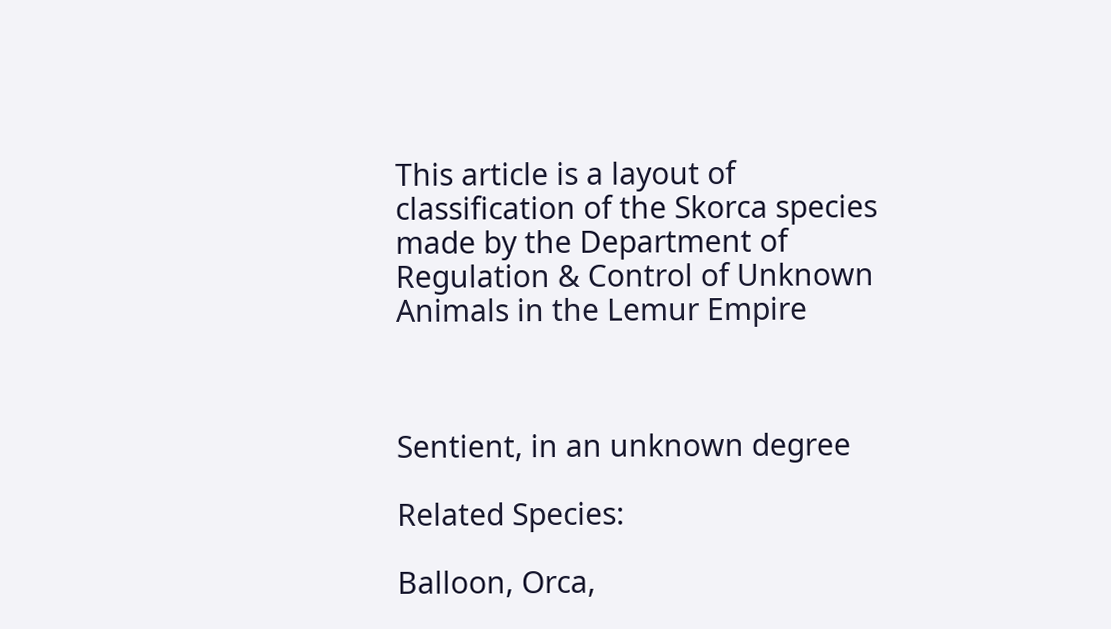This article is a layout of classification of the Skorca species made by the Department of Regulation & Control of Unknown Animals in the Lemur Empire



Sentient, in an unknown degree

Related Species:

Balloon, Orca,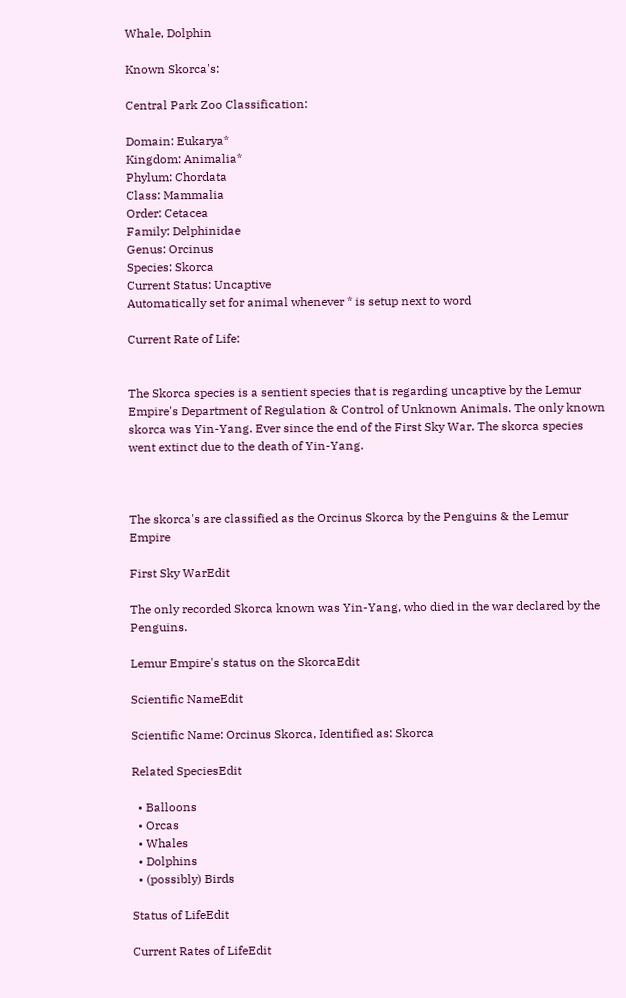Whale, Dolphin

Known Skorca's:

Central Park Zoo Classification:

Domain: Eukarya*
Kingdom: Animalia*
Phylum: Chordata
Class: Mammalia
Order: Cetacea
Family: Delphinidae
Genus: Orcinus
Species: Skorca
Current Status: Uncaptive
Automatically set for animal whenever * is setup next to word

Current Rate of Life:


The Skorca species is a sentient species that is regarding uncaptive by the Lemur Empire's Department of Regulation & Control of Unknown Animals. The only known skorca was Yin-Yang. Ever since the end of the First Sky War. The skorca species went extinct due to the death of Yin-Yang.



The skorca's are classified as the Orcinus Skorca by the Penguins & the Lemur Empire

First Sky WarEdit

The only recorded Skorca known was Yin-Yang, who died in the war declared by the Penguins.

Lemur Empire's status on the SkorcaEdit

Scientific NameEdit

Scientific Name: Orcinus Skorca, Identified as: Skorca

Related SpeciesEdit

  • Balloons
  • Orcas
  • Whales
  • Dolphins
  • (possibly) Birds

Status of LifeEdit

Current Rates of LifeEdit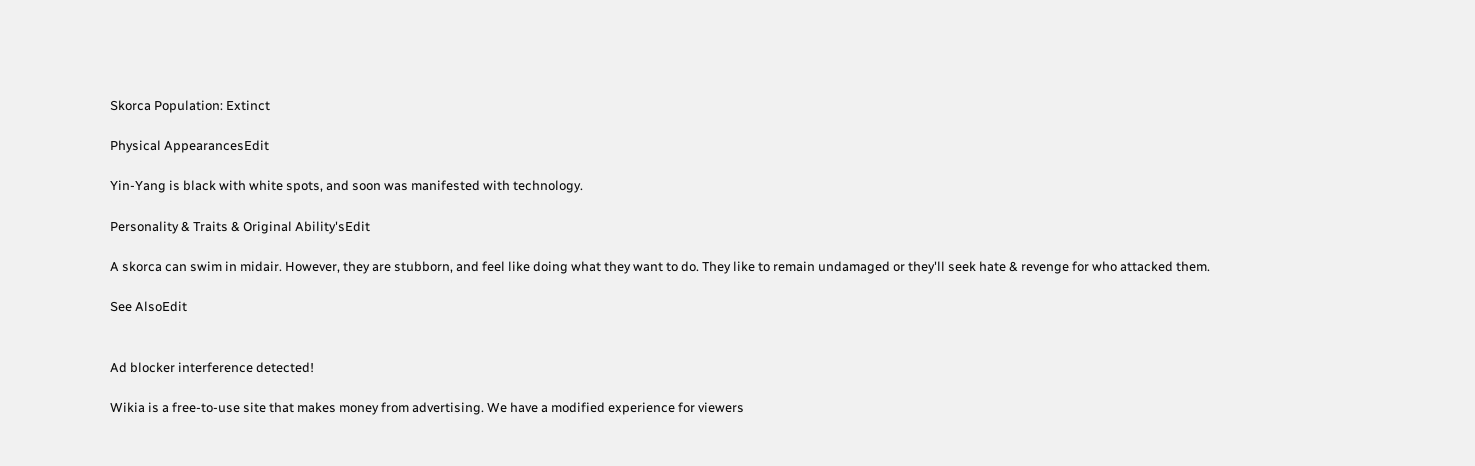Skorca Population: Extinct

Physical AppearancesEdit

Yin-Yang is black with white spots, and soon was manifested with technology.

Personality & Traits & Original Ability'sEdit

A skorca can swim in midair. However, they are stubborn, and feel like doing what they want to do. They like to remain undamaged or they'll seek hate & revenge for who attacked them.

See AlsoEdit


Ad blocker interference detected!

Wikia is a free-to-use site that makes money from advertising. We have a modified experience for viewers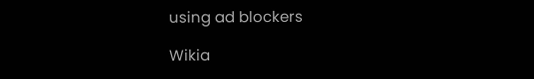using ad blockers

Wikia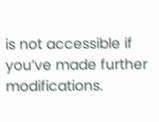is not accessible if you’ve made further modifications.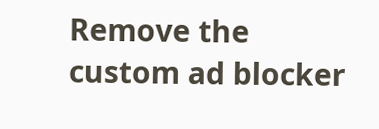Remove the custom ad blocker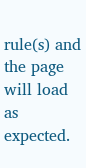rule(s) and the page will load as expected.